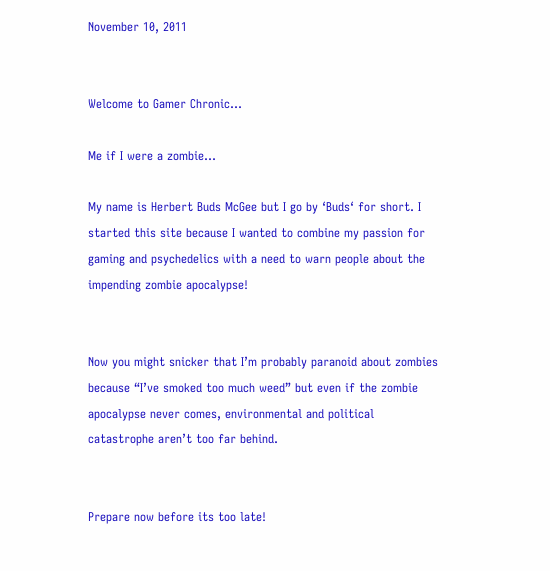November 10, 2011


Welcome to Gamer Chronic…

Me if I were a zombie…

My name is Herbert Buds McGee but I go by ‘Buds‘ for short. I started this site because I wanted to combine my passion for gaming and psychedelics with a need to warn people about the impending zombie apocalypse!


Now you might snicker that I’m probably paranoid about zombies because “I’ve smoked too much weed” but even if the zombie apocalypse never comes, environmental and political catastrophe aren’t too far behind.


Prepare now before its too late!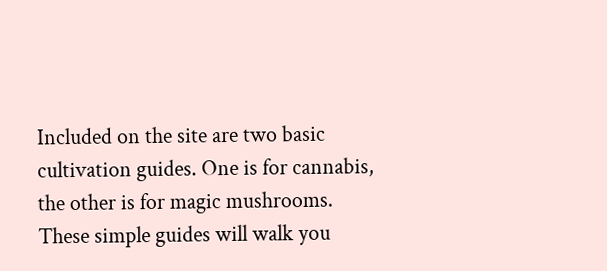Included on the site are two basic cultivation guides. One is for cannabis, the other is for magic mushrooms. These simple guides will walk you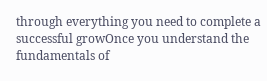through everything you need to complete a successful growOnce you understand the fundamentals of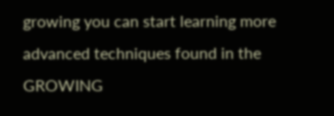growing you can start learning more advanced techniques found in the GROWING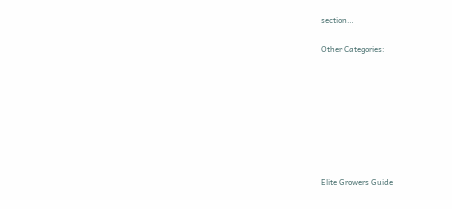section…

Other Categories:








Elite Growers Guide